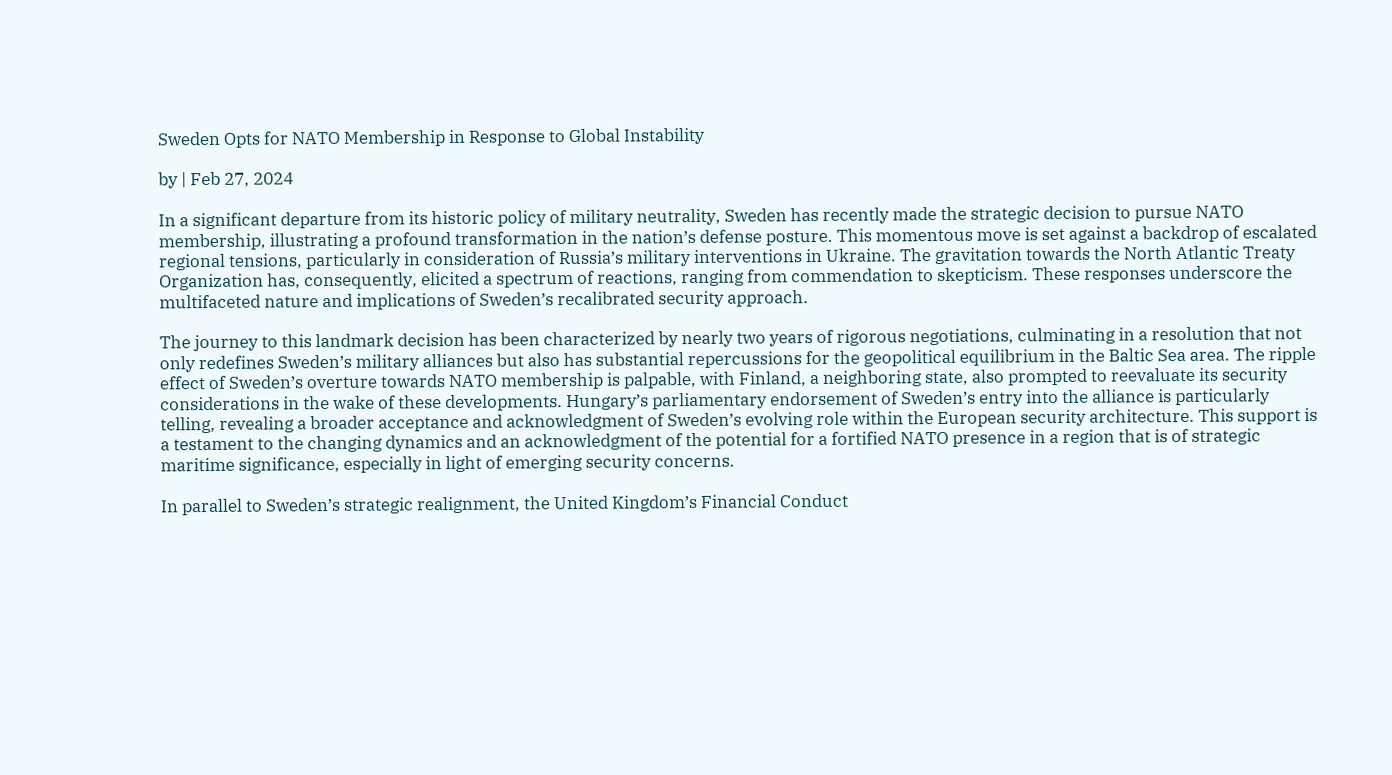Sweden Opts for NATO Membership in Response to Global Instability

by | Feb 27, 2024

In a significant departure from its historic policy of military neutrality, Sweden has recently made the strategic decision to pursue NATO membership, illustrating a profound transformation in the nation’s defense posture. This momentous move is set against a backdrop of escalated regional tensions, particularly in consideration of Russia’s military interventions in Ukraine. The gravitation towards the North Atlantic Treaty Organization has, consequently, elicited a spectrum of reactions, ranging from commendation to skepticism. These responses underscore the multifaceted nature and implications of Sweden’s recalibrated security approach.

The journey to this landmark decision has been characterized by nearly two years of rigorous negotiations, culminating in a resolution that not only redefines Sweden’s military alliances but also has substantial repercussions for the geopolitical equilibrium in the Baltic Sea area. The ripple effect of Sweden’s overture towards NATO membership is palpable, with Finland, a neighboring state, also prompted to reevaluate its security considerations in the wake of these developments. Hungary’s parliamentary endorsement of Sweden’s entry into the alliance is particularly telling, revealing a broader acceptance and acknowledgment of Sweden’s evolving role within the European security architecture. This support is a testament to the changing dynamics and an acknowledgment of the potential for a fortified NATO presence in a region that is of strategic maritime significance, especially in light of emerging security concerns.

In parallel to Sweden’s strategic realignment, the United Kingdom’s Financial Conduct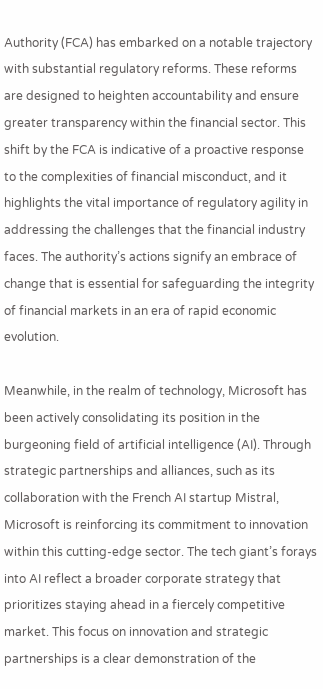Authority (FCA) has embarked on a notable trajectory with substantial regulatory reforms. These reforms are designed to heighten accountability and ensure greater transparency within the financial sector. This shift by the FCA is indicative of a proactive response to the complexities of financial misconduct, and it highlights the vital importance of regulatory agility in addressing the challenges that the financial industry faces. The authority’s actions signify an embrace of change that is essential for safeguarding the integrity of financial markets in an era of rapid economic evolution.

Meanwhile, in the realm of technology, Microsoft has been actively consolidating its position in the burgeoning field of artificial intelligence (AI). Through strategic partnerships and alliances, such as its collaboration with the French AI startup Mistral, Microsoft is reinforcing its commitment to innovation within this cutting-edge sector. The tech giant’s forays into AI reflect a broader corporate strategy that prioritizes staying ahead in a fiercely competitive market. This focus on innovation and strategic partnerships is a clear demonstration of the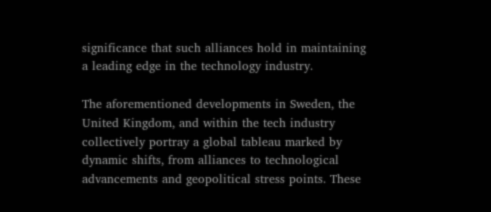significance that such alliances hold in maintaining a leading edge in the technology industry.

The aforementioned developments in Sweden, the United Kingdom, and within the tech industry collectively portray a global tableau marked by dynamic shifts, from alliances to technological advancements and geopolitical stress points. These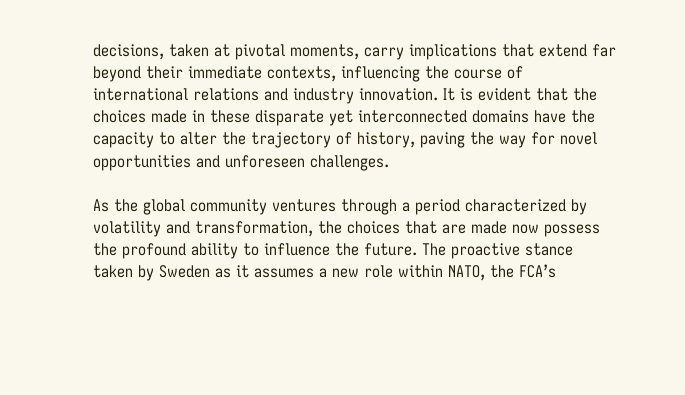decisions, taken at pivotal moments, carry implications that extend far beyond their immediate contexts, influencing the course of international relations and industry innovation. It is evident that the choices made in these disparate yet interconnected domains have the capacity to alter the trajectory of history, paving the way for novel opportunities and unforeseen challenges.

As the global community ventures through a period characterized by volatility and transformation, the choices that are made now possess the profound ability to influence the future. The proactive stance taken by Sweden as it assumes a new role within NATO, the FCA’s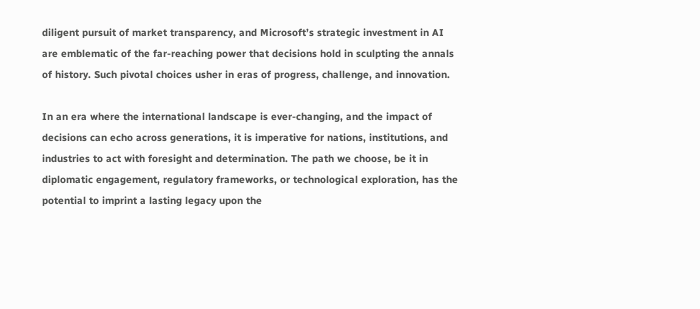diligent pursuit of market transparency, and Microsoft’s strategic investment in AI are emblematic of the far-reaching power that decisions hold in sculpting the annals of history. Such pivotal choices usher in eras of progress, challenge, and innovation.

In an era where the international landscape is ever-changing, and the impact of decisions can echo across generations, it is imperative for nations, institutions, and industries to act with foresight and determination. The path we choose, be it in diplomatic engagement, regulatory frameworks, or technological exploration, has the potential to imprint a lasting legacy upon the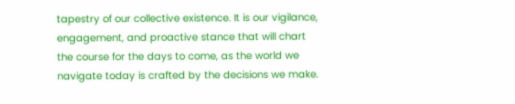tapestry of our collective existence. It is our vigilance, engagement, and proactive stance that will chart the course for the days to come, as the world we navigate today is crafted by the decisions we make.